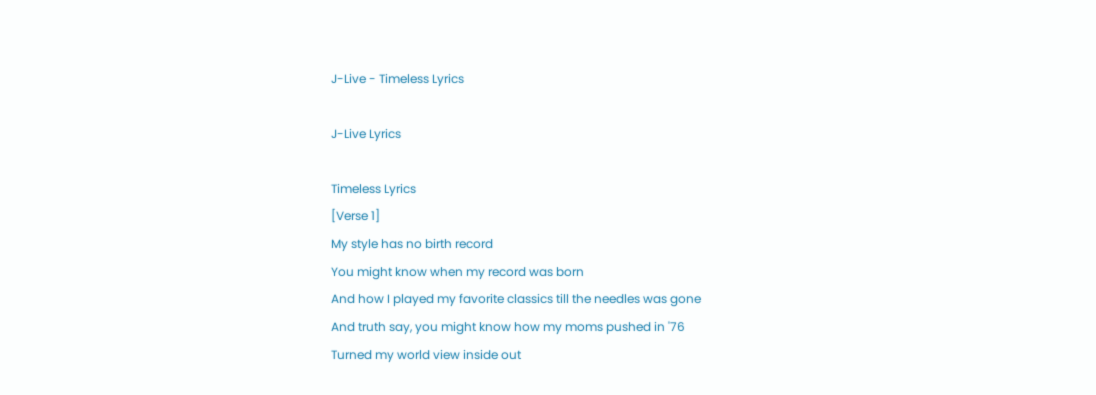J-Live - Timeless Lyrics

J-Live Lyrics

Timeless Lyrics
[Verse 1]
My style has no birth record
You might know when my record was born
And how I played my favorite classics till the needles was gone
And truth say, you might know how my moms pushed in '76
Turned my world view inside out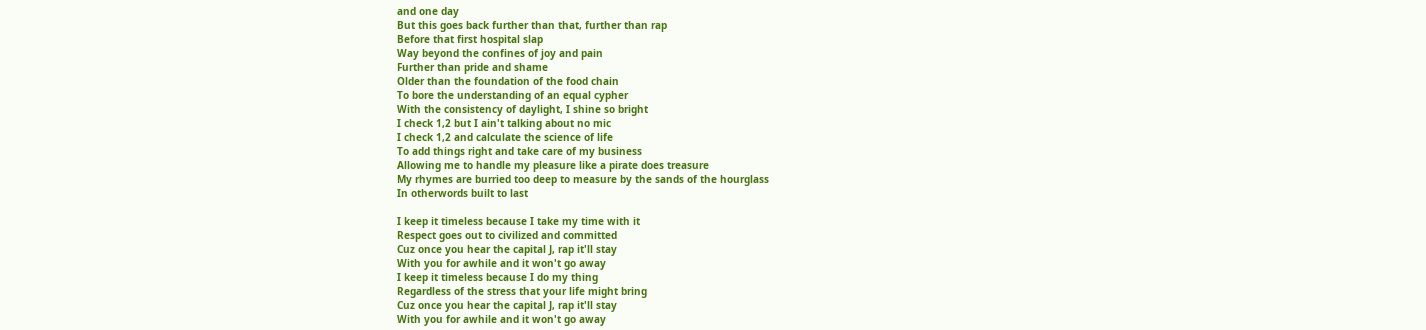and one day
But this goes back further than that, further than rap
Before that first hospital slap
Way beyond the confines of joy and pain
Further than pride and shame
Older than the foundation of the food chain
To bore the understanding of an equal cypher
With the consistency of daylight, I shine so bright
I check 1,2 but I ain't talking about no mic
I check 1,2 and calculate the science of life
To add things right and take care of my business
Allowing me to handle my pleasure like a pirate does treasure
My rhymes are burried too deep to measure by the sands of the hourglass
In otherwords built to last

I keep it timeless because I take my time with it
Respect goes out to civilized and committed
Cuz once you hear the capital J, rap it'll stay
With you for awhile and it won't go away
I keep it timeless because I do my thing
Regardless of the stress that your life might bring
Cuz once you hear the capital J, rap it'll stay
With you for awhile and it won't go away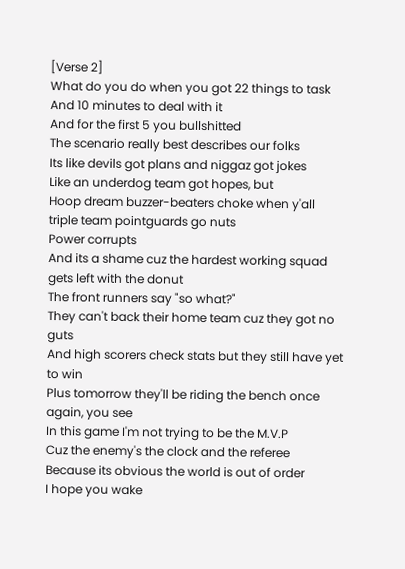[Verse 2]
What do you do when you got 22 things to task
And 10 minutes to deal with it
And for the first 5 you bullshitted
The scenario really best describes our folks
Its like devils got plans and niggaz got jokes
Like an underdog team got hopes, but
Hoop dream buzzer-beaters choke when y'all triple team pointguards go nuts
Power corrupts
And its a shame cuz the hardest working squad gets left with the donut
The front runners say "so what?"
They can't back their home team cuz they got no guts
And high scorers check stats but they still have yet to win
Plus tomorrow they'll be riding the bench once again, you see
In this game I'm not trying to be the M.V.P
Cuz the enemy's the clock and the referee
Because its obvious the world is out of order
I hope you wake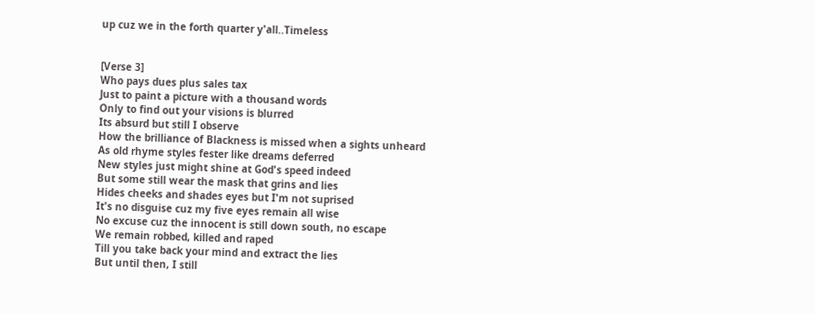up cuz we in the forth quarter y'all..Timeless


[Verse 3]
Who pays dues plus sales tax
Just to paint a picture with a thousand words
Only to find out your visions is blurred
Its absurd but still I observe
How the brilliance of Blackness is missed when a sights unheard
As old rhyme styles fester like dreams deferred
New styles just might shine at God's speed indeed
But some still wear the mask that grins and lies
Hides cheeks and shades eyes but I'm not suprised
It's no disguise cuz my five eyes remain all wise
No excuse cuz the innocent is still down south, no escape
We remain robbed, killed and raped
Till you take back your mind and extract the lies
But until then, I still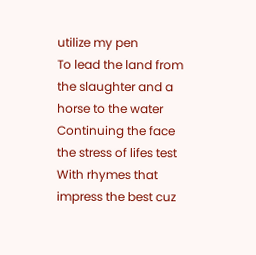utilize my pen
To lead the land from the slaughter and a horse to the water
Continuing the face the stress of lifes test
With rhymes that impress the best cuz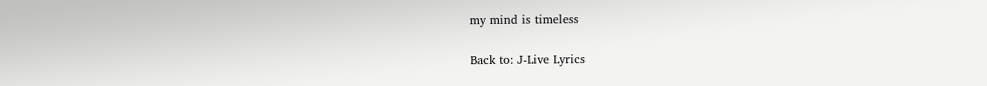my mind is timeless

Back to: J-Live Lyrics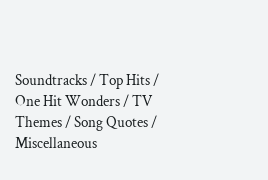Soundtracks / Top Hits / One Hit Wonders / TV Themes / Song Quotes / Miscellaneous